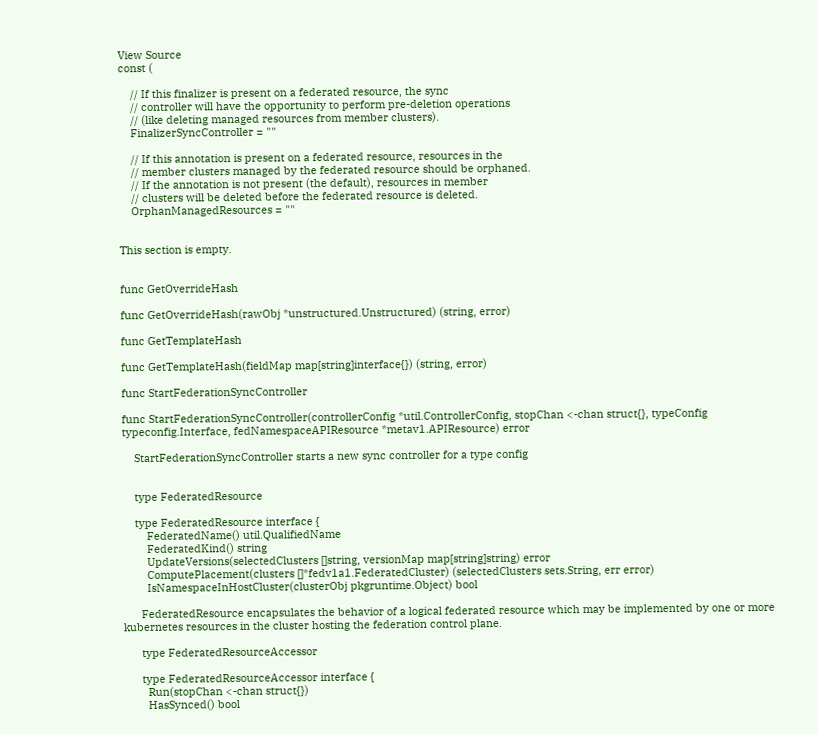View Source
const (

    // If this finalizer is present on a federated resource, the sync
    // controller will have the opportunity to perform pre-deletion operations
    // (like deleting managed resources from member clusters).
    FinalizerSyncController = ""

    // If this annotation is present on a federated resource, resources in the
    // member clusters managed by the federated resource should be orphaned.
    // If the annotation is not present (the default), resources in member
    // clusters will be deleted before the federated resource is deleted.
    OrphanManagedResources = ""


This section is empty.


func GetOverrideHash

func GetOverrideHash(rawObj *unstructured.Unstructured) (string, error)

func GetTemplateHash

func GetTemplateHash(fieldMap map[string]interface{}) (string, error)

func StartFederationSyncController

func StartFederationSyncController(controllerConfig *util.ControllerConfig, stopChan <-chan struct{}, typeConfig typeconfig.Interface, fedNamespaceAPIResource *metav1.APIResource) error

    StartFederationSyncController starts a new sync controller for a type config


    type FederatedResource

    type FederatedResource interface {
        FederatedName() util.QualifiedName
        FederatedKind() string
        UpdateVersions(selectedClusters []string, versionMap map[string]string) error
        ComputePlacement(clusters []*fedv1a1.FederatedCluster) (selectedClusters sets.String, err error)
        IsNamespaceInHostCluster(clusterObj pkgruntime.Object) bool

      FederatedResource encapsulates the behavior of a logical federated resource which may be implemented by one or more kubernetes resources in the cluster hosting the federation control plane.

      type FederatedResourceAccessor

      type FederatedResourceAccessor interface {
        Run(stopChan <-chan struct{})
        HasSynced() bool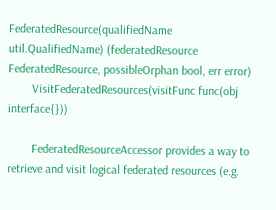FederatedResource(qualifiedName util.QualifiedName) (federatedResource FederatedResource, possibleOrphan bool, err error)
        VisitFederatedResources(visitFunc func(obj interface{}))

        FederatedResourceAccessor provides a way to retrieve and visit logical federated resources (e.g.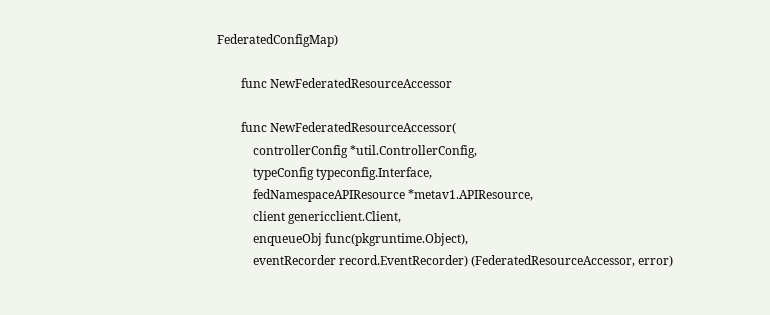FederatedConfigMap)

        func NewFederatedResourceAccessor

        func NewFederatedResourceAccessor(
            controllerConfig *util.ControllerConfig,
            typeConfig typeconfig.Interface,
            fedNamespaceAPIResource *metav1.APIResource,
            client genericclient.Client,
            enqueueObj func(pkgruntime.Object),
            eventRecorder record.EventRecorder) (FederatedResourceAccessor, error)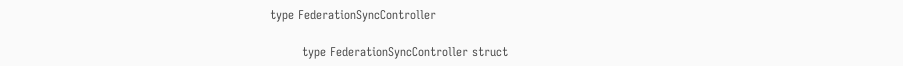type FederationSyncController

        type FederationSyncController struct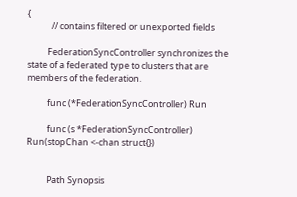{
            // contains filtered or unexported fields

          FederationSyncController synchronizes the state of a federated type to clusters that are members of the federation.

          func (*FederationSyncController) Run

          func (s *FederationSyncController) Run(stopChan <-chan struct{})


          Path Synopsis